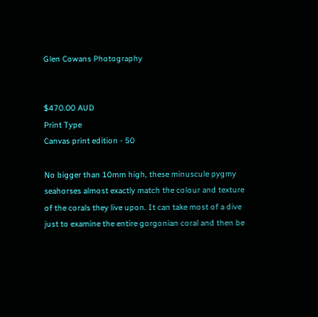Glen Cowans Photography


$470.00 AUD
Print Type
Canvas print edition - 50

No bigger than 10mm high, these minuscule pygmy seahorses almost exactly match the colour and texture of the corals they live upon. It can take most of a dive just to examine the entire gorgonian coral and then be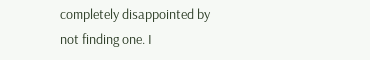completely disappointed by not finding one. I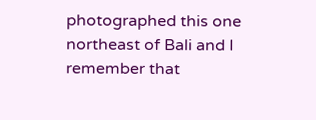photographed this one northeast of Bali and I remember that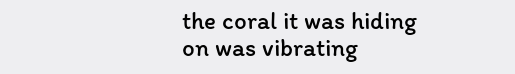the coral it was hiding on was vibrating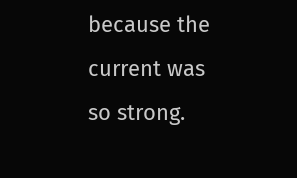because the current was so strong.